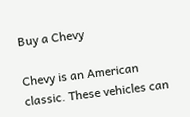Buy a Chevy

Chevy is an American classic. These vehicles can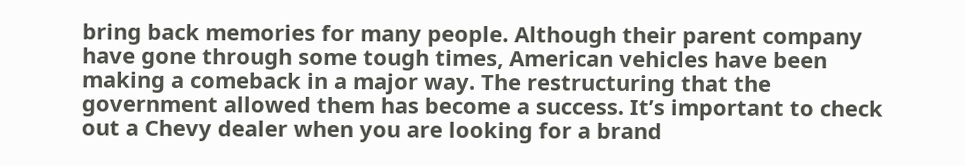bring back memories for many people. Although their parent company have gone through some tough times, American vehicles have been making a comeback in a major way. The restructuring that the government allowed them has become a success. It’s important to check out a Chevy dealer when you are looking for a brand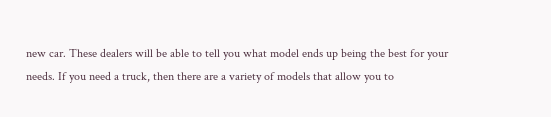new car. These dealers will be able to tell you what model ends up being the best for your needs. If you need a truck, then there are a variety of models that allow you to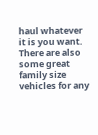haul whatever it is you want. There are also some great family size vehicles for any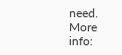need. More info: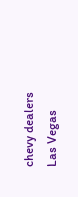chevy dealers Las Vegas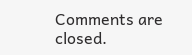Comments are closed.